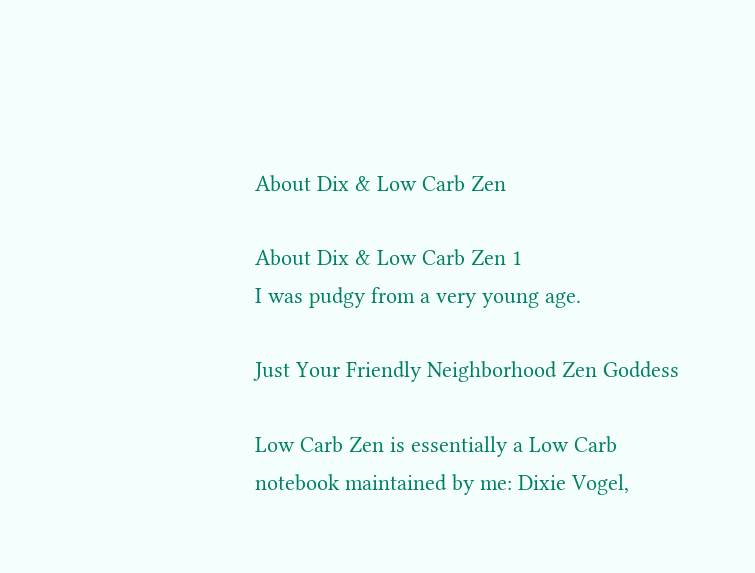About Dix & Low Carb Zen

About Dix & Low Carb Zen 1
I was pudgy from a very young age.

Just Your Friendly Neighborhood Zen Goddess

Low Carb Zen is essentially a Low Carb notebook maintained by me: Dixie Vogel,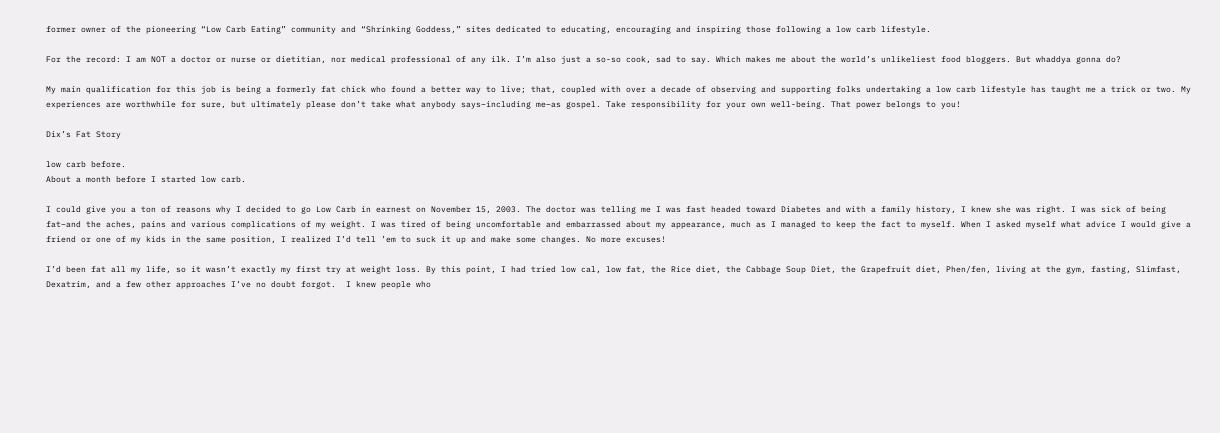former owner of the pioneering “Low Carb Eating” community and “Shrinking Goddess,” sites dedicated to educating, encouraging and inspiring those following a low carb lifestyle.

For the record: I am NOT a doctor or nurse or dietitian, nor medical professional of any ilk. I’m also just a so-so cook, sad to say. Which makes me about the world’s unlikeliest food bloggers. But whaddya gonna do?

My main qualification for this job is being a formerly fat chick who found a better way to live; that, coupled with over a decade of observing and supporting folks undertaking a low carb lifestyle has taught me a trick or two. My experiences are worthwhile for sure, but ultimately please don’t take what anybody says–including me–as gospel. Take responsibility for your own well-being. That power belongs to you!

Dix’s Fat Story

low carb before.
About a month before I started low carb.

I could give you a ton of reasons why I decided to go Low Carb in earnest on November 15, 2003. The doctor was telling me I was fast headed toward Diabetes and with a family history, I knew she was right. I was sick of being fat–and the aches, pains and various complications of my weight. I was tired of being uncomfortable and embarrassed about my appearance, much as I managed to keep the fact to myself. When I asked myself what advice I would give a friend or one of my kids in the same position, I realized I’d tell ’em to suck it up and make some changes. No more excuses!

I’d been fat all my life, so it wasn’t exactly my first try at weight loss. By this point, I had tried low cal, low fat, the Rice diet, the Cabbage Soup Diet, the Grapefruit diet, Phen/fen, living at the gym, fasting, Slimfast, Dexatrim, and a few other approaches I’ve no doubt forgot.  I knew people who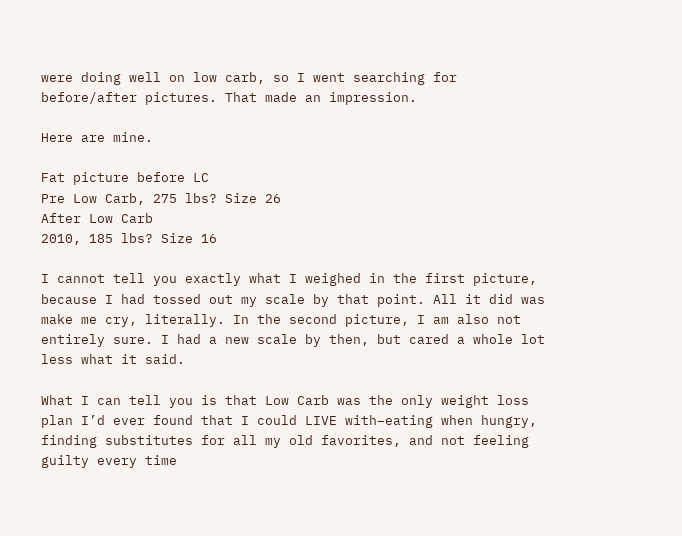were doing well on low carb, so I went searching for before/after pictures. That made an impression.

Here are mine.

Fat picture before LC
Pre Low Carb, 275 lbs? Size 26
After Low Carb
2010, 185 lbs? Size 16

I cannot tell you exactly what I weighed in the first picture, because I had tossed out my scale by that point. All it did was make me cry, literally. In the second picture, I am also not entirely sure. I had a new scale by then, but cared a whole lot less what it said.

What I can tell you is that Low Carb was the only weight loss plan I’d ever found that I could LIVE with–eating when hungry, finding substitutes for all my old favorites, and not feeling guilty every time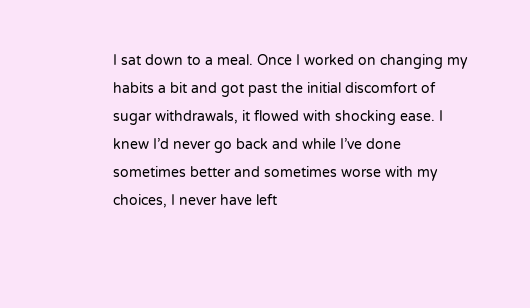I sat down to a meal. Once I worked on changing my habits a bit and got past the initial discomfort of sugar withdrawals, it flowed with shocking ease. I knew I’d never go back and while I’ve done sometimes better and sometimes worse with my choices, I never have left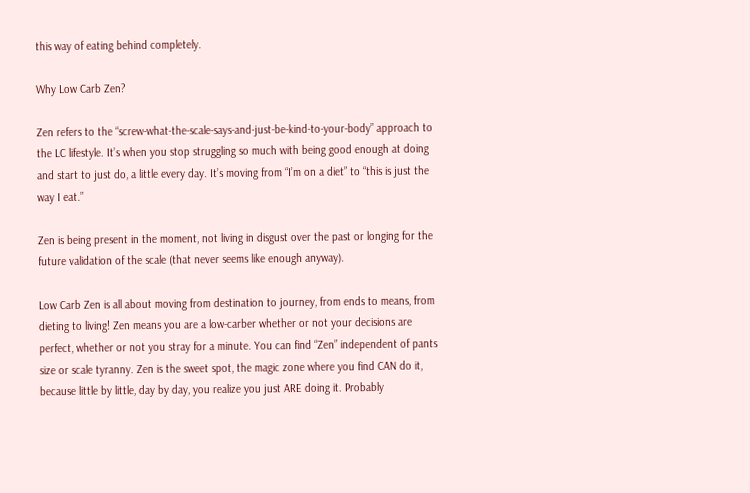this way of eating behind completely.

Why Low Carb Zen?

Zen refers to the “screw-what-the-scale-says-and-just-be-kind-to-your-body” approach to the LC lifestyle. It’s when you stop struggling so much with being good enough at doing and start to just do, a little every day. It’s moving from “I’m on a diet” to “this is just the way I eat.”

Zen is being present in the moment, not living in disgust over the past or longing for the future validation of the scale (that never seems like enough anyway).

Low Carb Zen is all about moving from destination to journey, from ends to means, from dieting to living! Zen means you are a low-carber whether or not your decisions are perfect, whether or not you stray for a minute. You can find “Zen” independent of pants size or scale tyranny. Zen is the sweet spot, the magic zone where you find CAN do it, because little by little, day by day, you realize you just ARE doing it. Probably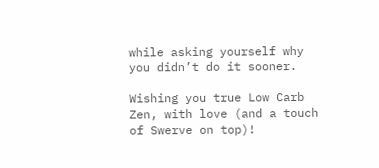while asking yourself why you didn’t do it sooner.

Wishing you true Low Carb Zen, with love (and a touch of Swerve on top)!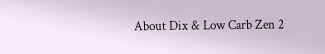About Dix & Low Carb Zen 2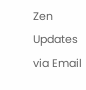Zen Updates via Email